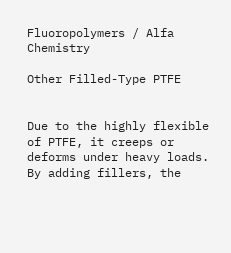Fluoropolymers / Alfa Chemistry

Other Filled-Type PTFE


Due to the highly flexible of PTFE, it creeps or deforms under heavy loads. By adding fillers, the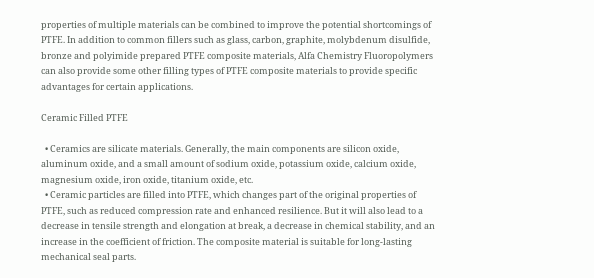properties of multiple materials can be combined to improve the potential shortcomings of PTFE. In addition to common fillers such as glass, carbon, graphite, molybdenum disulfide, bronze and polyimide prepared PTFE composite materials, Alfa Chemistry Fluoropolymers can also provide some other filling types of PTFE composite materials to provide specific advantages for certain applications.

Ceramic Filled PTFE

  • Ceramics are silicate materials. Generally, the main components are silicon oxide, aluminum oxide, and a small amount of sodium oxide, potassium oxide, calcium oxide, magnesium oxide, iron oxide, titanium oxide, etc.
  • Ceramic particles are filled into PTFE, which changes part of the original properties of PTFE, such as reduced compression rate and enhanced resilience. But it will also lead to a decrease in tensile strength and elongation at break, a decrease in chemical stability, and an increase in the coefficient of friction. The composite material is suitable for long-lasting mechanical seal parts.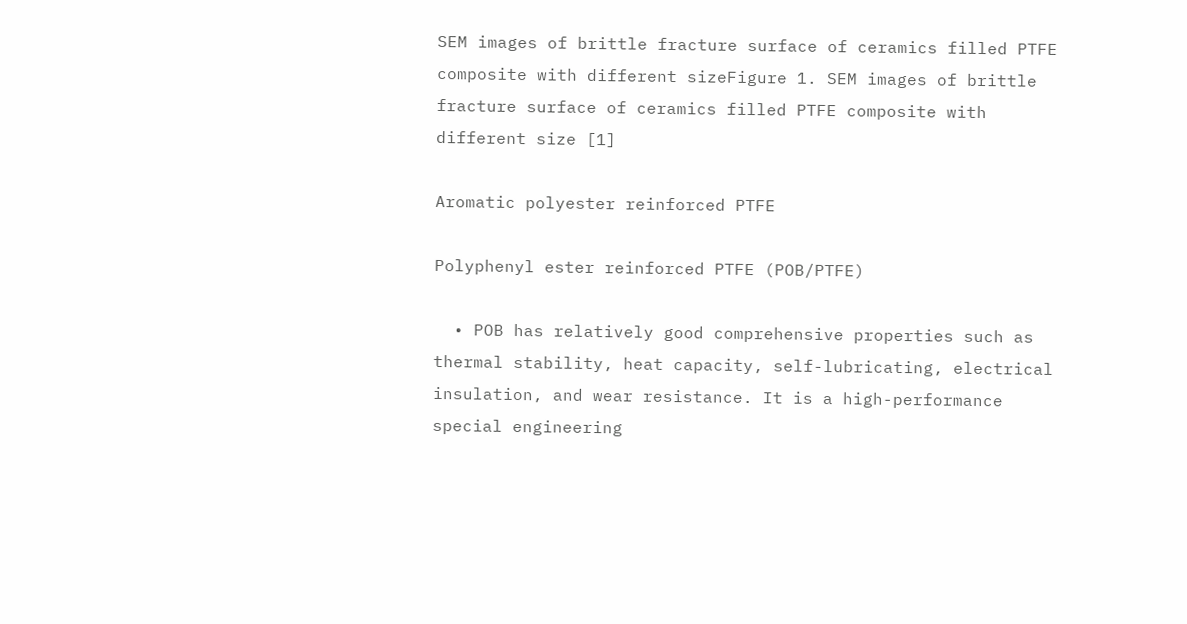SEM images of brittle fracture surface of ceramics filled PTFE composite with different sizeFigure 1. SEM images of brittle fracture surface of ceramics filled PTFE composite with different size [1]

Aromatic polyester reinforced PTFE

Polyphenyl ester reinforced PTFE (POB/PTFE)

  • POB has relatively good comprehensive properties such as thermal stability, heat capacity, self-lubricating, electrical insulation, and wear resistance. It is a high-performance special engineering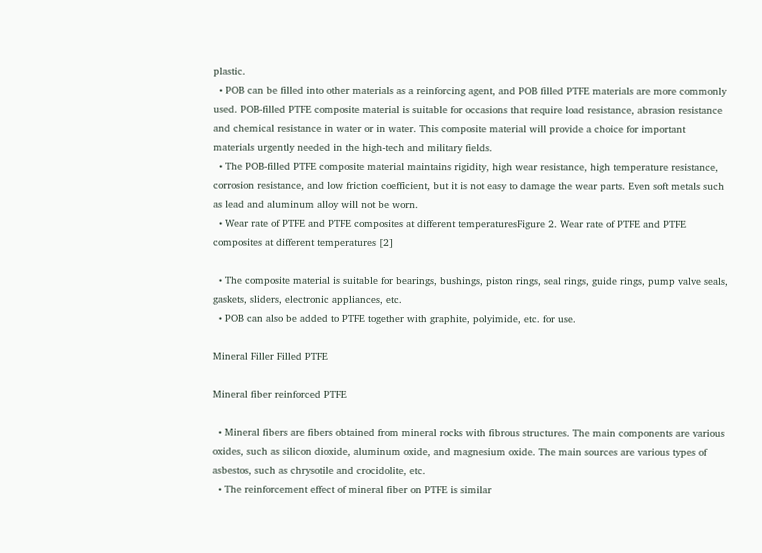plastic.
  • POB can be filled into other materials as a reinforcing agent, and POB filled PTFE materials are more commonly used. POB-filled PTFE composite material is suitable for occasions that require load resistance, abrasion resistance and chemical resistance in water or in water. This composite material will provide a choice for important materials urgently needed in the high-tech and military fields.
  • The POB-filled PTFE composite material maintains rigidity, high wear resistance, high temperature resistance, corrosion resistance, and low friction coefficient, but it is not easy to damage the wear parts. Even soft metals such as lead and aluminum alloy will not be worn.
  • Wear rate of PTFE and PTFE composites at different temperaturesFigure 2. Wear rate of PTFE and PTFE composites at different temperatures [2]

  • The composite material is suitable for bearings, bushings, piston rings, seal rings, guide rings, pump valve seals, gaskets, sliders, electronic appliances, etc.
  • POB can also be added to PTFE together with graphite, polyimide, etc. for use.

Mineral Filler Filled PTFE

Mineral fiber reinforced PTFE

  • Mineral fibers are fibers obtained from mineral rocks with fibrous structures. The main components are various oxides, such as silicon dioxide, aluminum oxide, and magnesium oxide. The main sources are various types of asbestos, such as chrysotile and crocidolite, etc.
  • The reinforcement effect of mineral fiber on PTFE is similar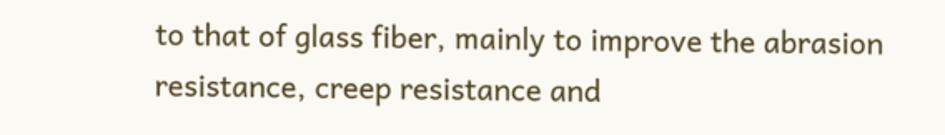to that of glass fiber, mainly to improve the abrasion resistance, creep resistance and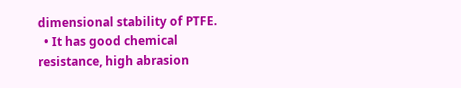dimensional stability of PTFE.
  • It has good chemical resistance, high abrasion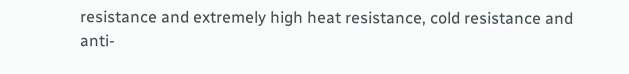resistance and extremely high heat resistance, cold resistance and anti-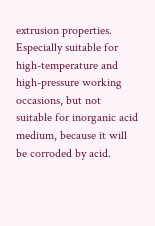extrusion properties. Especially suitable for high-temperature and high-pressure working occasions, but not suitable for inorganic acid medium, because it will be corroded by acid.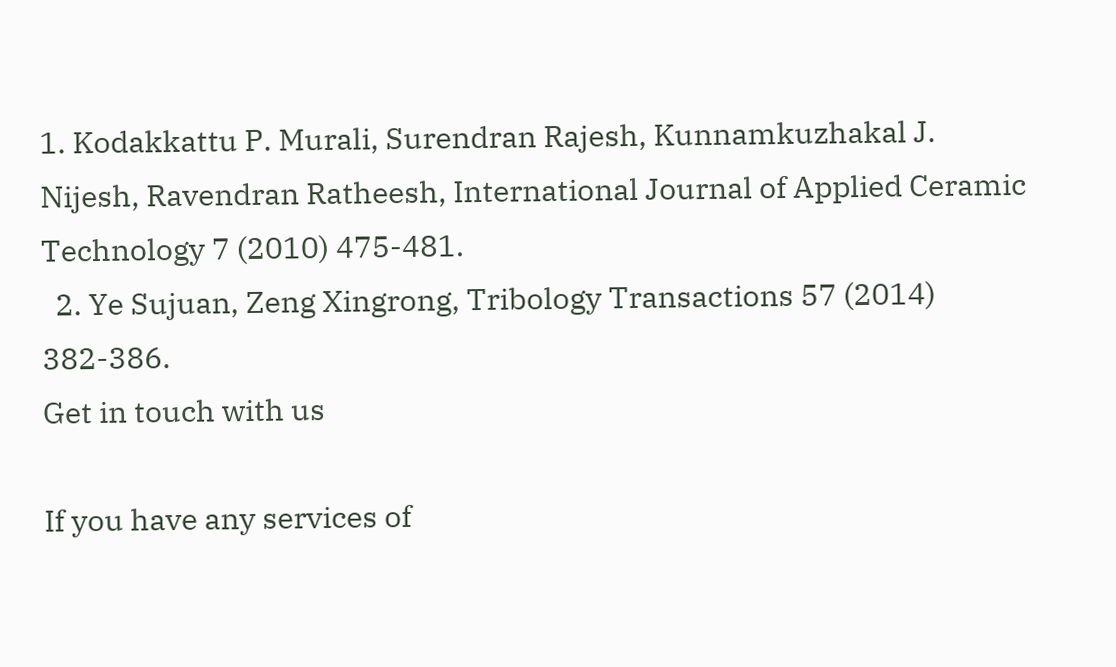1. Kodakkattu P. Murali, Surendran Rajesh, Kunnamkuzhakal J. Nijesh, Ravendran Ratheesh, International Journal of Applied Ceramic Technology 7 (2010) 475-481.
  2. Ye Sujuan, Zeng Xingrong, Tribology Transactions 57 (2014) 382-386.
Get in touch with us

If you have any services of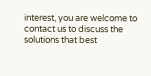interest, you are welcome to contact us to discuss the solutions that best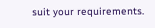suit your requirements.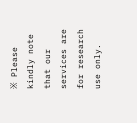※ Please kindly note that our services are for research use only.